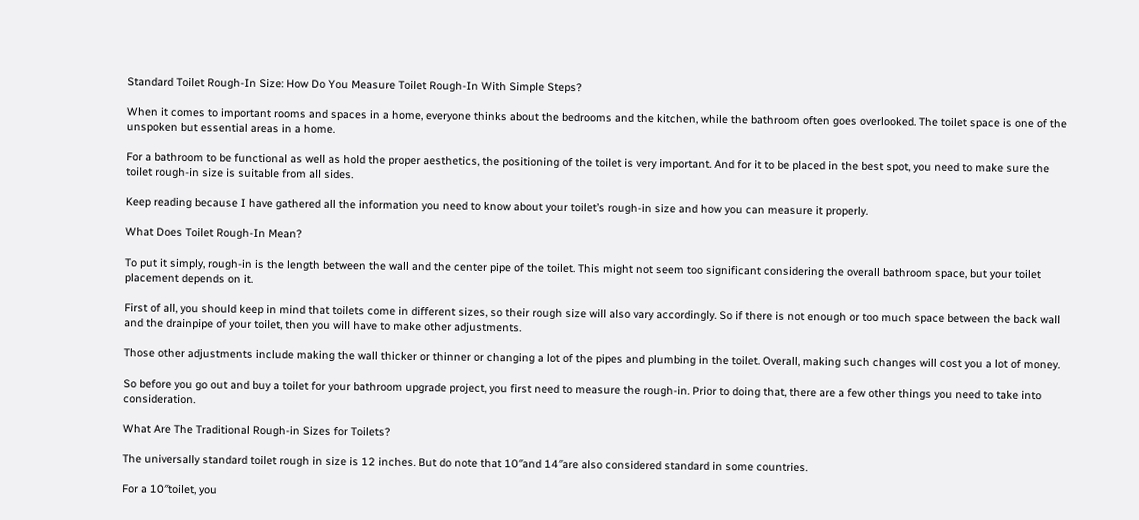Standard Toilet Rough-In Size: How Do You Measure Toilet Rough-In With Simple Steps?

When it comes to important rooms and spaces in a home, everyone thinks about the bedrooms and the kitchen, while the bathroom often goes overlooked. The toilet space is one of the unspoken but essential areas in a home.

For a bathroom to be functional as well as hold the proper aesthetics, the positioning of the toilet is very important. And for it to be placed in the best spot, you need to make sure the toilet rough-in size is suitable from all sides.

Keep reading because I have gathered all the information you need to know about your toilet’s rough-in size and how you can measure it properly.

What Does Toilet Rough-In Mean?

To put it simply, rough-in is the length between the wall and the center pipe of the toilet. This might not seem too significant considering the overall bathroom space, but your toilet placement depends on it.

First of all, you should keep in mind that toilets come in different sizes, so their rough size will also vary accordingly. So if there is not enough or too much space between the back wall and the drainpipe of your toilet, then you will have to make other adjustments.

Those other adjustments include making the wall thicker or thinner or changing a lot of the pipes and plumbing in the toilet. Overall, making such changes will cost you a lot of money.

So before you go out and buy a toilet for your bathroom upgrade project, you first need to measure the rough-in. Prior to doing that, there are a few other things you need to take into consideration.

What Are The Traditional Rough-in Sizes for Toilets?

The universally standard toilet rough in size is 12 inches. But do note that 10″and 14″are also considered standard in some countries.

For a 10″toilet, you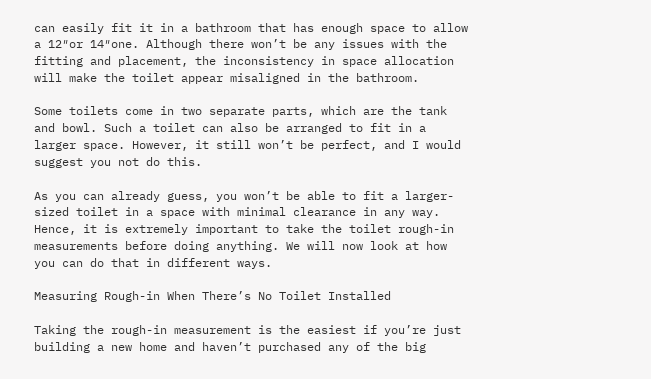can easily fit it in a bathroom that has enough space to allow a 12″or 14″one. Although there won’t be any issues with the fitting and placement, the inconsistency in space allocation will make the toilet appear misaligned in the bathroom.

Some toilets come in two separate parts, which are the tank and bowl. Such a toilet can also be arranged to fit in a larger space. However, it still won’t be perfect, and I would suggest you not do this.

As you can already guess, you won’t be able to fit a larger-sized toilet in a space with minimal clearance in any way. Hence, it is extremely important to take the toilet rough-in measurements before doing anything. We will now look at how you can do that in different ways.

Measuring Rough-in When There’s No Toilet Installed

Taking the rough-in measurement is the easiest if you’re just building a new home and haven’t purchased any of the big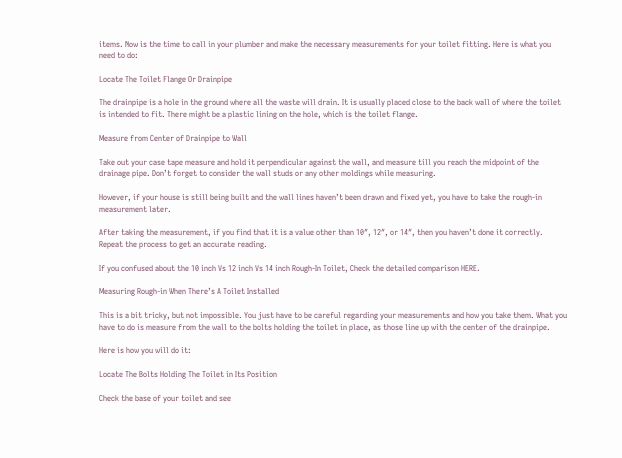items. Now is the time to call in your plumber and make the necessary measurements for your toilet fitting. Here is what you need to do:

Locate The Toilet Flange Or Drainpipe

The drainpipe is a hole in the ground where all the waste will drain. It is usually placed close to the back wall of where the toilet is intended to fit. There might be a plastic lining on the hole, which is the toilet flange.

Measure from Center of Drainpipe to Wall

Take out your case tape measure and hold it perpendicular against the wall, and measure till you reach the midpoint of the drainage pipe. Don’t forget to consider the wall studs or any other moldings while measuring.

However, if your house is still being built and the wall lines haven’t been drawn and fixed yet, you have to take the rough-in measurement later.

After taking the measurement, if you find that it is a value other than 10″, 12″, or 14″, then you haven’t done it correctly. Repeat the process to get an accurate reading.

If you confused about the 10 inch Vs 12 inch Vs 14 inch Rough-In Toilet, Check the detailed comparison HERE.

Measuring Rough-in When There’s A Toilet Installed

This is a bit tricky, but not impossible. You just have to be careful regarding your measurements and how you take them. What you have to do is measure from the wall to the bolts holding the toilet in place, as those line up with the center of the drainpipe.

Here is how you will do it:

Locate The Bolts Holding The Toilet in Its Position

Check the base of your toilet and see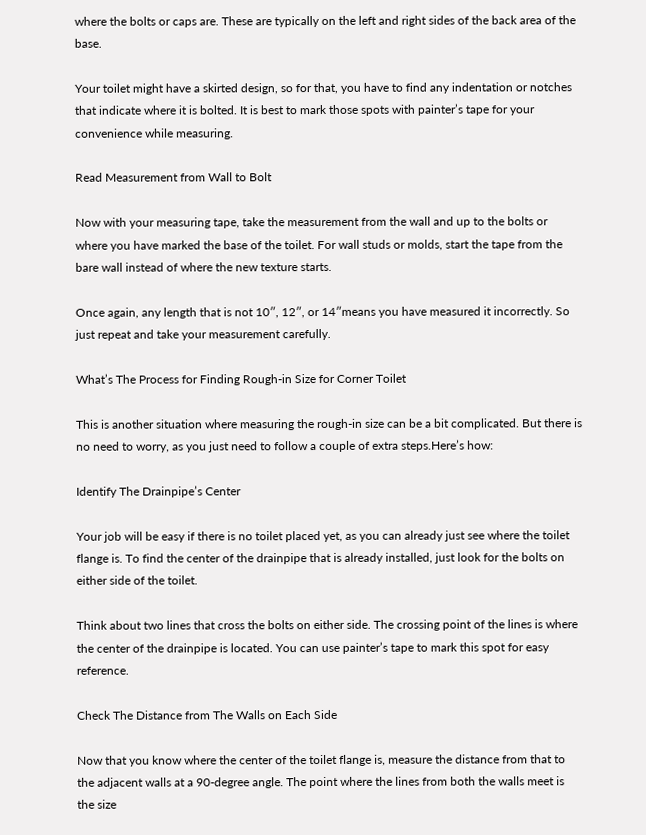where the bolts or caps are. These are typically on the left and right sides of the back area of the base.

Your toilet might have a skirted design, so for that, you have to find any indentation or notches that indicate where it is bolted. It is best to mark those spots with painter’s tape for your convenience while measuring.

Read Measurement from Wall to Bolt

Now with your measuring tape, take the measurement from the wall and up to the bolts or where you have marked the base of the toilet. For wall studs or molds, start the tape from the bare wall instead of where the new texture starts.

Once again, any length that is not 10″, 12″, or 14″means you have measured it incorrectly. So just repeat and take your measurement carefully.

What’s The Process for Finding Rough-in Size for Corner Toilet

This is another situation where measuring the rough-in size can be a bit complicated. But there is no need to worry, as you just need to follow a couple of extra steps.Here’s how:

Identify The Drainpipe’s Center

Your job will be easy if there is no toilet placed yet, as you can already just see where the toilet flange is. To find the center of the drainpipe that is already installed, just look for the bolts on either side of the toilet.

Think about two lines that cross the bolts on either side. The crossing point of the lines is where the center of the drainpipe is located. You can use painter’s tape to mark this spot for easy reference.

Check The Distance from The Walls on Each Side

Now that you know where the center of the toilet flange is, measure the distance from that to the adjacent walls at a 90-degree angle. The point where the lines from both the walls meet is the size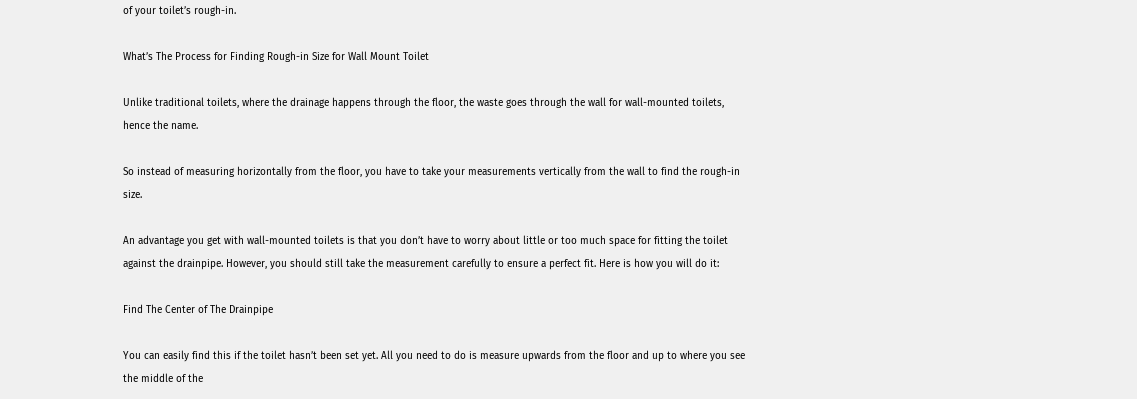of your toilet’s rough-in.

What’s The Process for Finding Rough-in Size for Wall Mount Toilet

Unlike traditional toilets, where the drainage happens through the floor, the waste goes through the wall for wall-mounted toilets, hence the name.

So instead of measuring horizontally from the floor, you have to take your measurements vertically from the wall to find the rough-in size.

An advantage you get with wall-mounted toilets is that you don’t have to worry about little or too much space for fitting the toilet against the drainpipe. However, you should still take the measurement carefully to ensure a perfect fit. Here is how you will do it:

Find The Center of The Drainpipe

You can easily find this if the toilet hasn’t been set yet. All you need to do is measure upwards from the floor and up to where you see the middle of the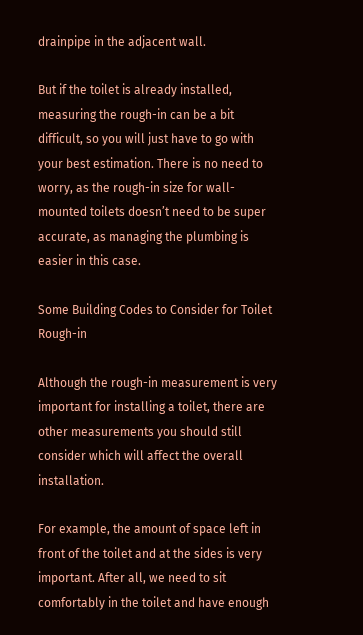drainpipe in the adjacent wall.

But if the toilet is already installed, measuring the rough-in can be a bit difficult, so you will just have to go with your best estimation. There is no need to worry, as the rough-in size for wall-mounted toilets doesn’t need to be super accurate, as managing the plumbing is easier in this case.

Some Building Codes to Consider for Toilet Rough-in

Although the rough-in measurement is very important for installing a toilet, there are other measurements you should still consider which will affect the overall installation.

For example, the amount of space left in front of the toilet and at the sides is very important. After all, we need to sit comfortably in the toilet and have enough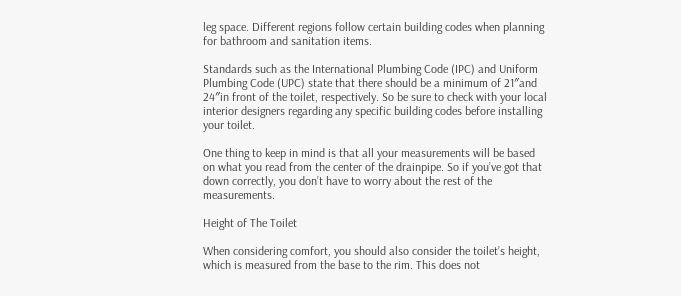leg space. Different regions follow certain building codes when planning for bathroom and sanitation items.

Standards such as the International Plumbing Code (IPC) and Uniform Plumbing Code (UPC) state that there should be a minimum of 21″and 24″in front of the toilet, respectively. So be sure to check with your local interior designers regarding any specific building codes before installing your toilet.

One thing to keep in mind is that all your measurements will be based on what you read from the center of the drainpipe. So if you’ve got that down correctly, you don’t have to worry about the rest of the measurements.

Height of The Toilet

When considering comfort, you should also consider the toilet’s height, which is measured from the base to the rim. This does not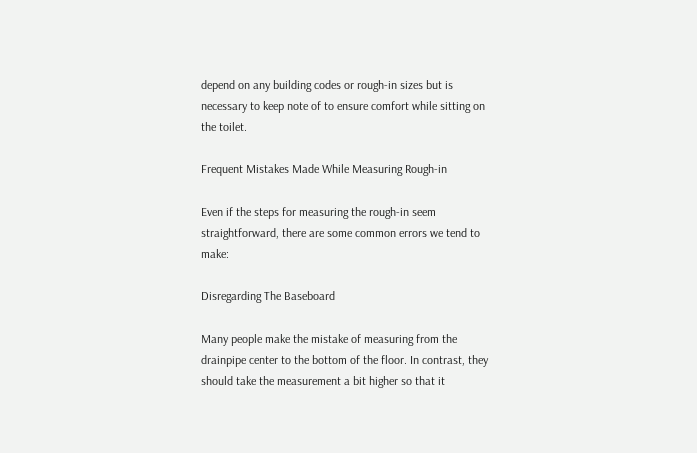depend on any building codes or rough-in sizes but is necessary to keep note of to ensure comfort while sitting on the toilet.

Frequent Mistakes Made While Measuring Rough-in

Even if the steps for measuring the rough-in seem straightforward, there are some common errors we tend to make:

Disregarding The Baseboard

Many people make the mistake of measuring from the drainpipe center to the bottom of the floor. In contrast, they should take the measurement a bit higher so that it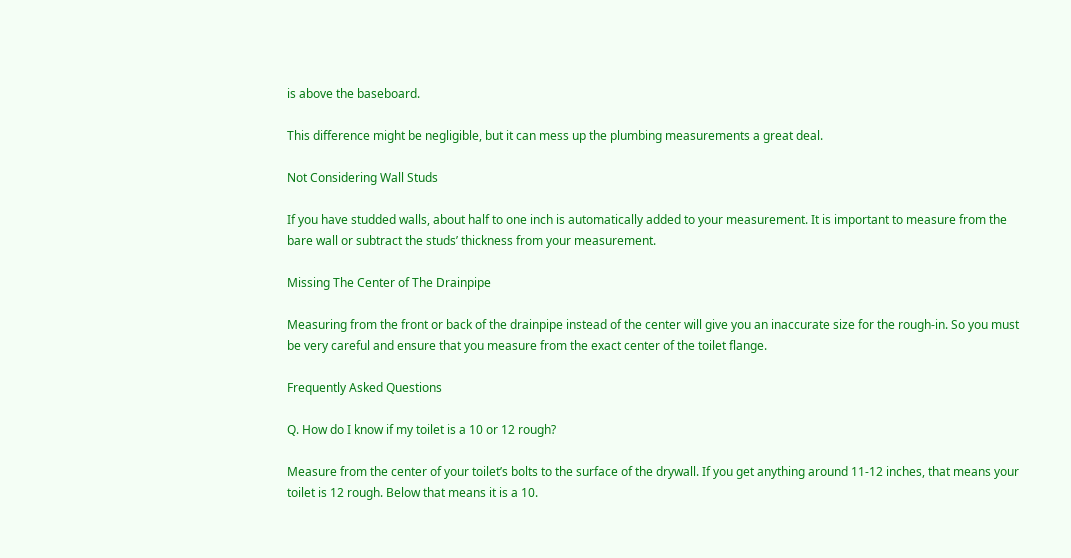is above the baseboard.

This difference might be negligible, but it can mess up the plumbing measurements a great deal.

Not Considering Wall Studs

If you have studded walls, about half to one inch is automatically added to your measurement. It is important to measure from the bare wall or subtract the studs’ thickness from your measurement.

Missing The Center of The Drainpipe

Measuring from the front or back of the drainpipe instead of the center will give you an inaccurate size for the rough-in. So you must be very careful and ensure that you measure from the exact center of the toilet flange.

Frequently Asked Questions

Q. How do I know if my toilet is a 10 or 12 rough?

Measure from the center of your toilet’s bolts to the surface of the drywall. If you get anything around 11-12 inches, that means your toilet is 12 rough. Below that means it is a 10.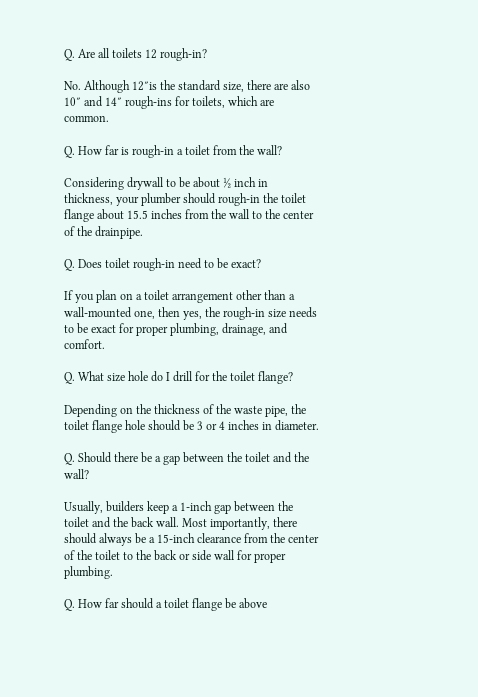Q. Are all toilets 12 rough-in?

No. Although 12″is the standard size, there are also 10″ and 14″ rough-ins for toilets, which are common.

Q. How far is rough-in a toilet from the wall?

Considering drywall to be about ½ inch in thickness, your plumber should rough-in the toilet flange about 15.5 inches from the wall to the center of the drainpipe.

Q. Does toilet rough-in need to be exact?

If you plan on a toilet arrangement other than a wall-mounted one, then yes, the rough-in size needs to be exact for proper plumbing, drainage, and comfort.

Q. What size hole do I drill for the toilet flange?

Depending on the thickness of the waste pipe, the toilet flange hole should be 3 or 4 inches in diameter.

Q. Should there be a gap between the toilet and the wall?

Usually, builders keep a 1-inch gap between the toilet and the back wall. Most importantly, there should always be a 15-inch clearance from the center of the toilet to the back or side wall for proper plumbing.

Q. How far should a toilet flange be above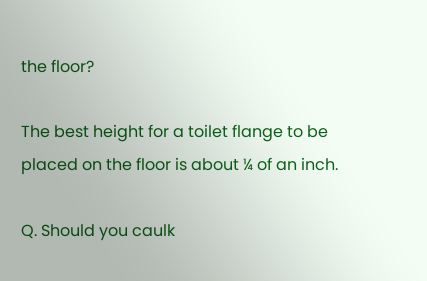the floor?

The best height for a toilet flange to be placed on the floor is about ¼ of an inch.

Q. Should you caulk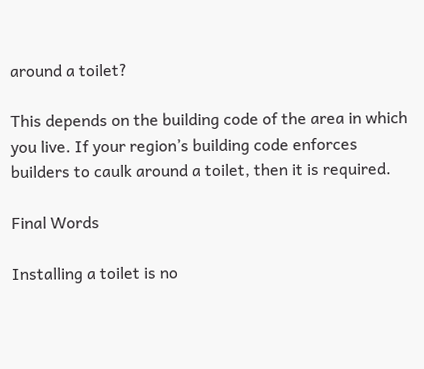around a toilet?

This depends on the building code of the area in which you live. If your region’s building code enforces builders to caulk around a toilet, then it is required.

Final Words

Installing a toilet is no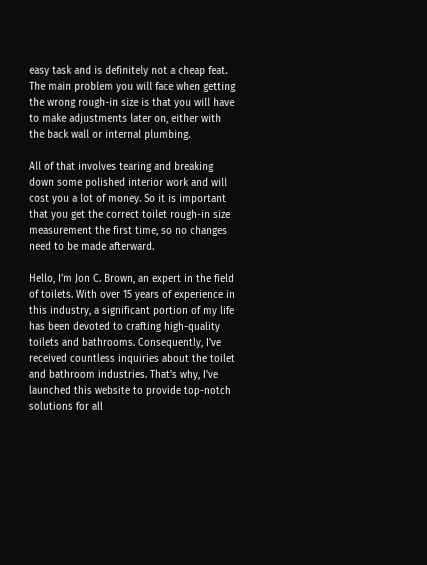easy task and is definitely not a cheap feat. The main problem you will face when getting the wrong rough-in size is that you will have to make adjustments later on, either with the back wall or internal plumbing.

All of that involves tearing and breaking down some polished interior work and will cost you a lot of money. So it is important that you get the correct toilet rough-in size measurement the first time, so no changes need to be made afterward.

Hello, I'm Jon C. Brown, an expert in the field of toilets. With over 15 years of experience in this industry, a significant portion of my life has been devoted to crafting high-quality toilets and bathrooms. Consequently, I've received countless inquiries about the toilet and bathroom industries. That's why, I've launched this website to provide top-notch solutions for all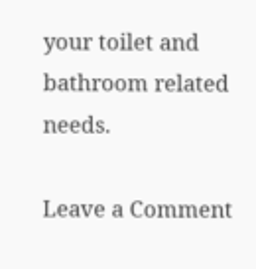your toilet and bathroom related needs.

Leave a Comment